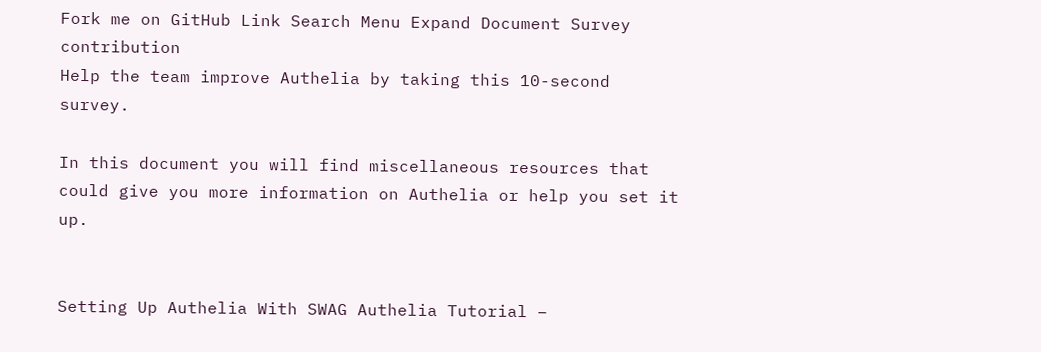Fork me on GitHub Link Search Menu Expand Document Survey contribution
Help the team improve Authelia by taking this 10-second survey.

In this document you will find miscellaneous resources that could give you more information on Authelia or help you set it up.


Setting Up Authelia With SWAG Authelia Tutorial –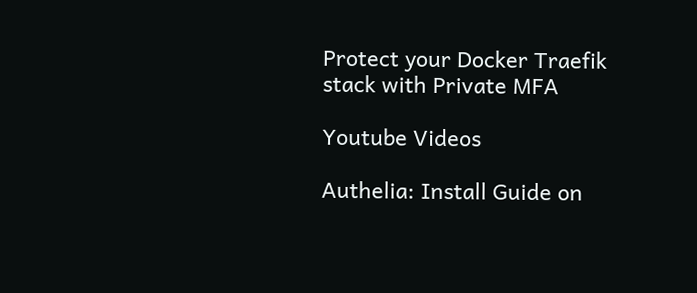Protect your Docker Traefik stack with Private MFA

Youtube Videos

Authelia: Install Guide on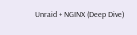Unraid + NGINX (Deep Dive)